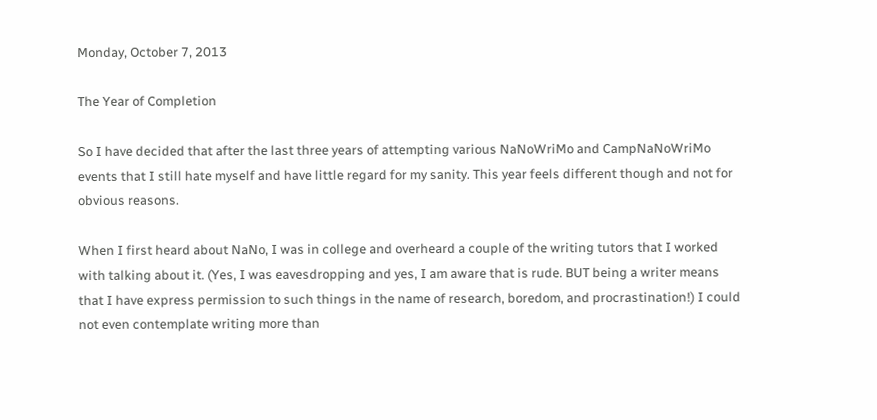Monday, October 7, 2013

The Year of Completion

So I have decided that after the last three years of attempting various NaNoWriMo and CampNaNoWriMo events that I still hate myself and have little regard for my sanity. This year feels different though and not for obvious reasons.

When I first heard about NaNo, I was in college and overheard a couple of the writing tutors that I worked with talking about it. (Yes, I was eavesdropping and yes, I am aware that is rude. BUT being a writer means that I have express permission to such things in the name of research, boredom, and procrastination!) I could not even contemplate writing more than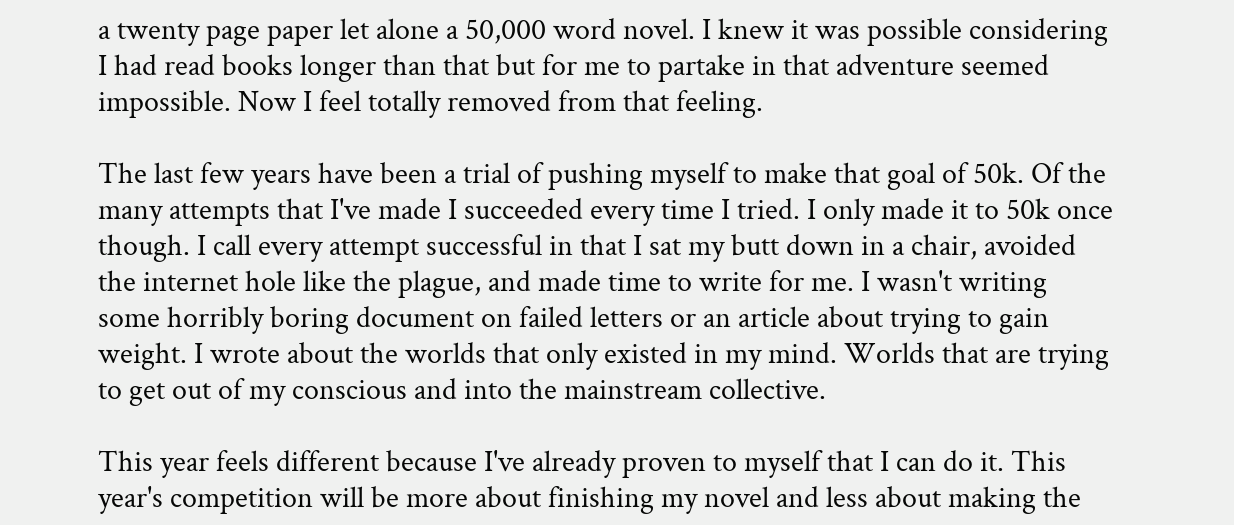a twenty page paper let alone a 50,000 word novel. I knew it was possible considering I had read books longer than that but for me to partake in that adventure seemed impossible. Now I feel totally removed from that feeling.

The last few years have been a trial of pushing myself to make that goal of 50k. Of the many attempts that I've made I succeeded every time I tried. I only made it to 50k once though. I call every attempt successful in that I sat my butt down in a chair, avoided the internet hole like the plague, and made time to write for me. I wasn't writing some horribly boring document on failed letters or an article about trying to gain weight. I wrote about the worlds that only existed in my mind. Worlds that are trying to get out of my conscious and into the mainstream collective.

This year feels different because I've already proven to myself that I can do it. This year's competition will be more about finishing my novel and less about making the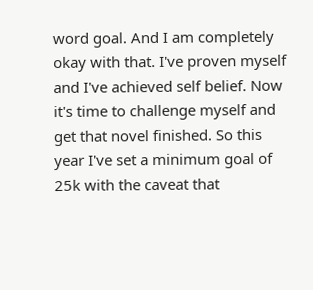word goal. And I am completely okay with that. I've proven myself and I've achieved self belief. Now it's time to challenge myself and get that novel finished. So this year I've set a minimum goal of 25k with the caveat that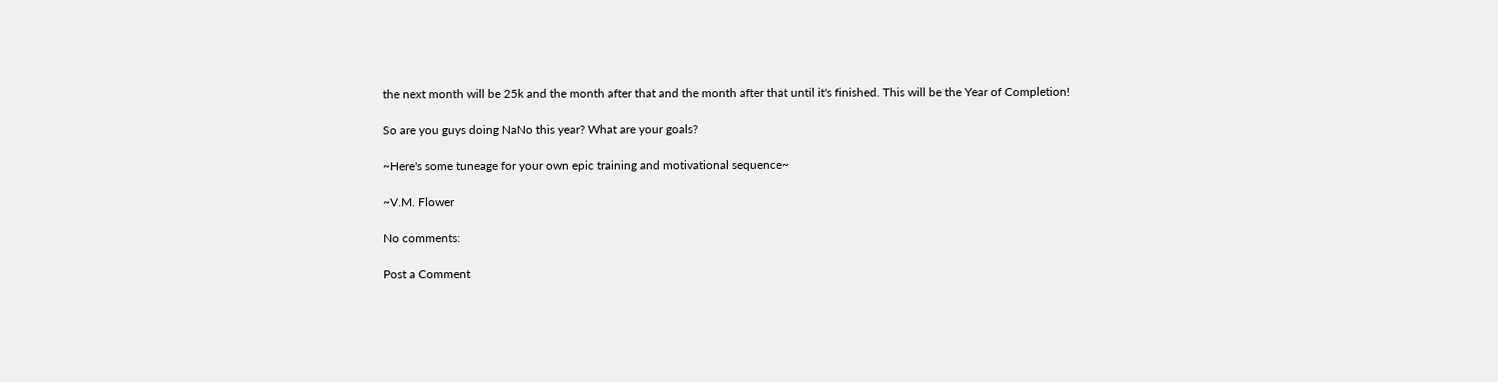the next month will be 25k and the month after that and the month after that until it's finished. This will be the Year of Completion!

So are you guys doing NaNo this year? What are your goals?

~Here's some tuneage for your own epic training and motivational sequence~

~V.M. Flower

No comments:

Post a Comment